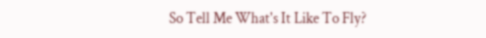So Tell Me What's It Like To Fly?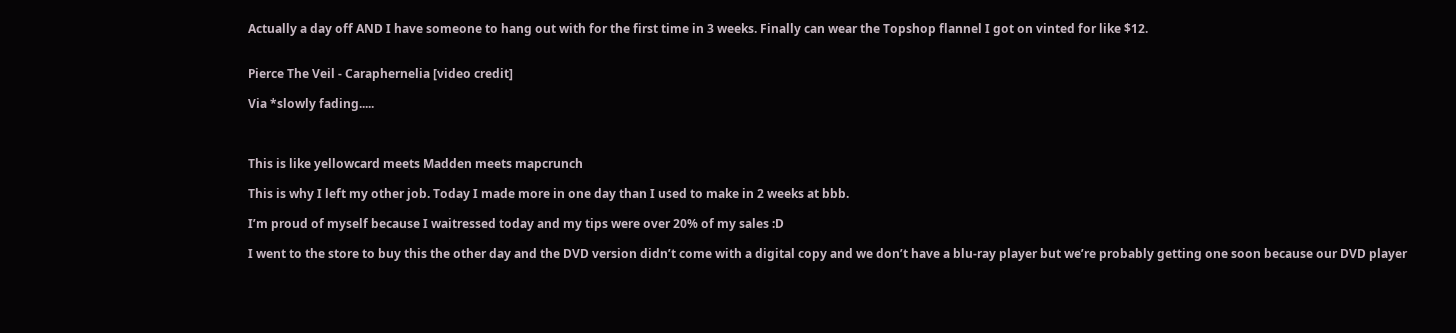Actually a day off AND I have someone to hang out with for the first time in 3 weeks. Finally can wear the Topshop flannel I got on vinted for like $12.


Pierce The Veil - Caraphernelia [video credit]

Via *slowly fading.....



This is like yellowcard meets Madden meets mapcrunch

This is why I left my other job. Today I made more in one day than I used to make in 2 weeks at bbb.

I’m proud of myself because I waitressed today and my tips were over 20% of my sales :D

I went to the store to buy this the other day and the DVD version didn’t come with a digital copy and we don’t have a blu-ray player but we’re probably getting one soon because our DVD player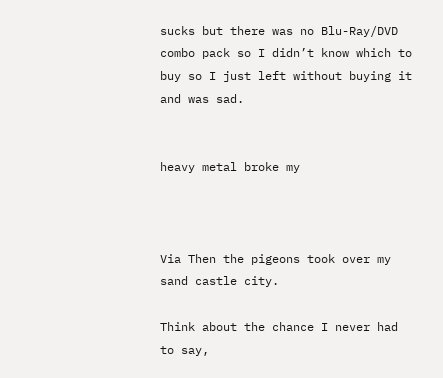sucks but there was no Blu-Ray/DVD combo pack so I didn’t know which to buy so I just left without buying it and was sad.


heavy metal broke my



Via Then the pigeons took over my sand castle city.

Think about the chance I never had to say,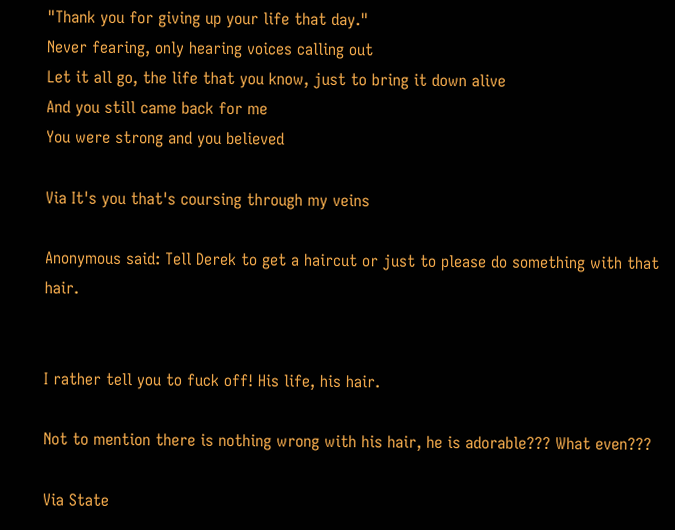"Thank you for giving up your life that day."
Never fearing, only hearing voices calling out
Let it all go, the life that you know, just to bring it down alive
And you still came back for me
You were strong and you believed

Via It's you that's coursing through my veins

Anonymous said: Tell Derek to get a haircut or just to please do something with that hair.


I rather tell you to fuck off! His life, his hair.

Not to mention there is nothing wrong with his hair, he is adorable??? What even???

Via State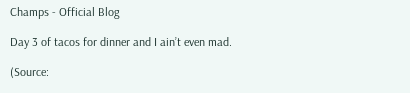Champs - Official Blog

Day 3 of tacos for dinner and I ain’t even mad.

(Source: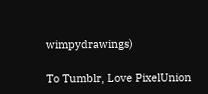wimpydrawings)

To Tumblr, Love PixelUnion